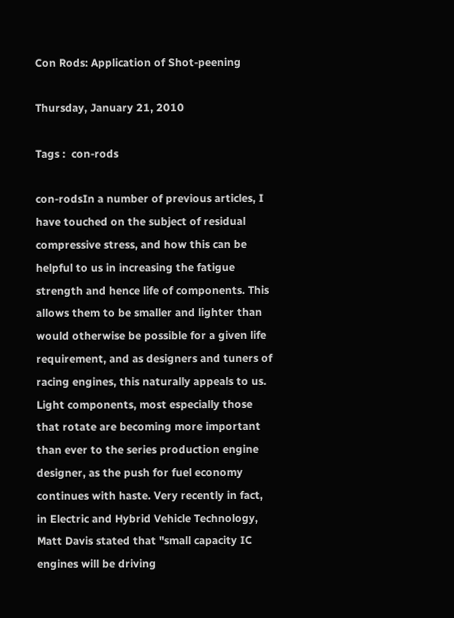Con Rods: Application of Shot-peening

Thursday, January 21, 2010

Tags :  con-rods

con-rodsIn a number of previous articles, I have touched on the subject of residual compressive stress, and how this can be helpful to us in increasing the fatigue strength and hence life of components. This allows them to be smaller and lighter than would otherwise be possible for a given life requirement, and as designers and tuners of racing engines, this naturally appeals to us. Light components, most especially those that rotate are becoming more important than ever to the series production engine designer, as the push for fuel economy continues with haste. Very recently in fact, in Electric and Hybrid Vehicle Technology, Matt Davis stated that "small capacity IC engines will be driving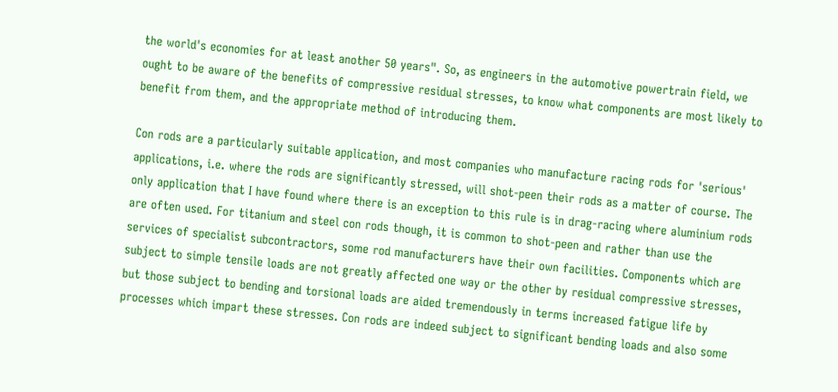the world's economies for at least another 50 years". So, as engineers in the automotive powertrain field, we ought to be aware of the benefits of compressive residual stresses, to know what components are most likely to benefit from them, and the appropriate method of introducing them.

Con rods are a particularly suitable application, and most companies who manufacture racing rods for 'serious' applications, i.e. where the rods are significantly stressed, will shot-peen their rods as a matter of course. The only application that I have found where there is an exception to this rule is in drag-racing where aluminium rods are often used. For titanium and steel con rods though, it is common to shot-peen and rather than use the services of specialist subcontractors, some rod manufacturers have their own facilities. Components which are subject to simple tensile loads are not greatly affected one way or the other by residual compressive stresses, but those subject to bending and torsional loads are aided tremendously in terms increased fatigue life by processes which impart these stresses. Con rods are indeed subject to significant bending loads and also some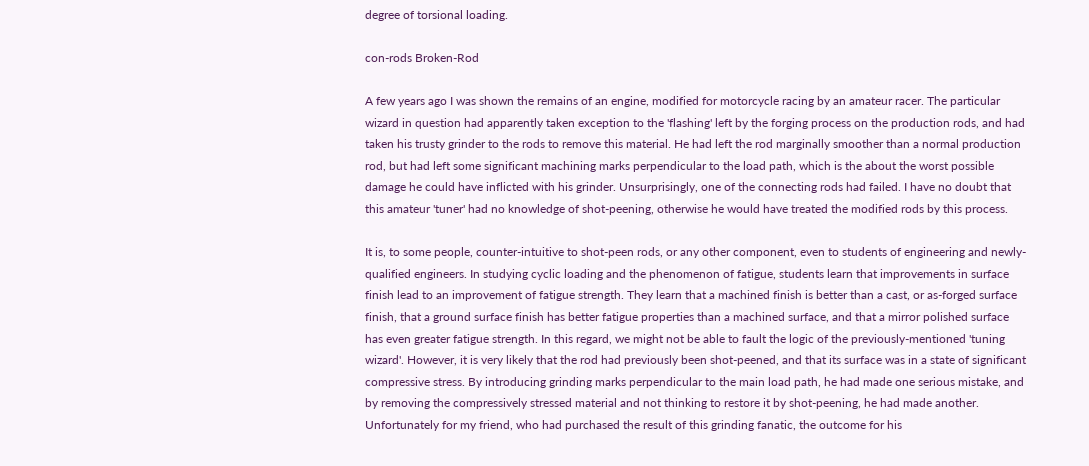degree of torsional loading.

con-rods Broken-Rod

A few years ago I was shown the remains of an engine, modified for motorcycle racing by an amateur racer. The particular wizard in question had apparently taken exception to the 'flashing' left by the forging process on the production rods, and had taken his trusty grinder to the rods to remove this material. He had left the rod marginally smoother than a normal production rod, but had left some significant machining marks perpendicular to the load path, which is the about the worst possible damage he could have inflicted with his grinder. Unsurprisingly, one of the connecting rods had failed. I have no doubt that this amateur 'tuner' had no knowledge of shot-peening, otherwise he would have treated the modified rods by this process.

It is, to some people, counter-intuitive to shot-peen rods, or any other component, even to students of engineering and newly-qualified engineers. In studying cyclic loading and the phenomenon of fatigue, students learn that improvements in surface finish lead to an improvement of fatigue strength. They learn that a machined finish is better than a cast, or as-forged surface finish, that a ground surface finish has better fatigue properties than a machined surface, and that a mirror polished surface has even greater fatigue strength. In this regard, we might not be able to fault the logic of the previously-mentioned 'tuning wizard'. However, it is very likely that the rod had previously been shot-peened, and that its surface was in a state of significant compressive stress. By introducing grinding marks perpendicular to the main load path, he had made one serious mistake, and by removing the compressively stressed material and not thinking to restore it by shot-peening, he had made another. Unfortunately for my friend, who had purchased the result of this grinding fanatic, the outcome for his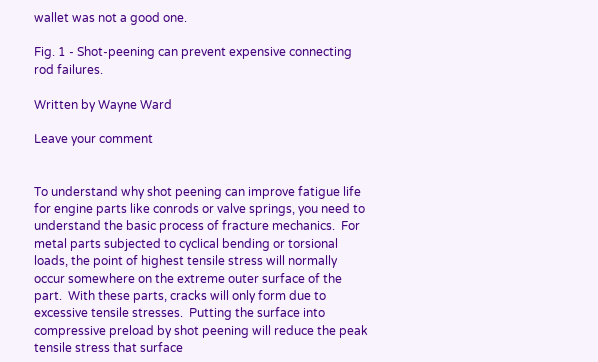wallet was not a good one.

Fig. 1 - Shot-peening can prevent expensive connecting rod failures.

Written by Wayne Ward

Leave your comment


To understand why shot peening can improve fatigue life for engine parts like conrods or valve springs, you need to understand the basic process of fracture mechanics.  For metal parts subjected to cyclical bending or torsional loads, the point of highest tensile stress will normally occur somewhere on the extreme outer surface of the part.  With these parts, cracks will only form due to excessive tensile stresses.  Putting the surface into compressive preload by shot peening will reduce the peak tensile stress that surface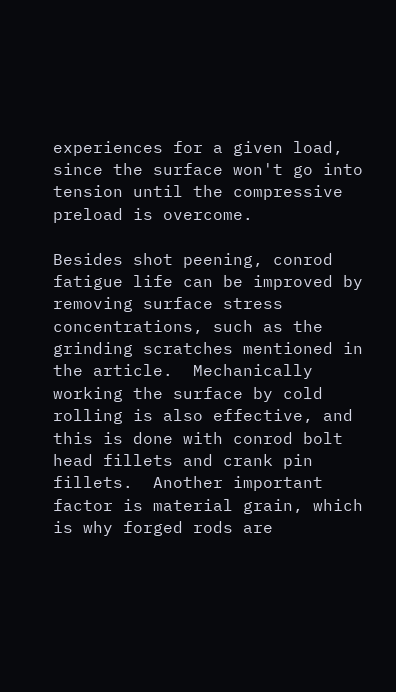experiences for a given load, since the surface won't go into tension until the compressive preload is overcome.

Besides shot peening, conrod fatigue life can be improved by removing surface stress concentrations, such as the grinding scratches mentioned in the article.  Mechanically working the surface by cold rolling is also effective, and this is done with conrod bolt head fillets and crank pin fillets.  Another important factor is material grain, which is why forged rods are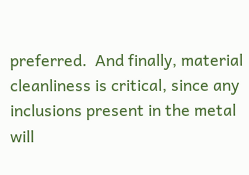preferred.  And finally, material cleanliness is critical, since any inclusions present in the metal will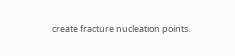create fracture nucleation points.